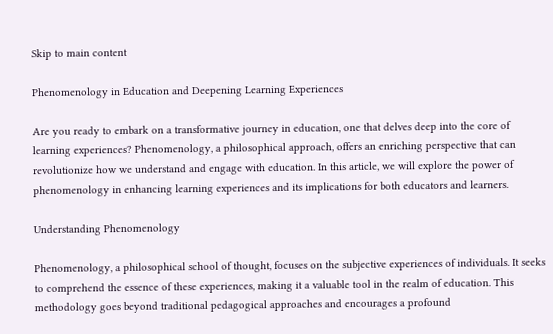Skip to main content

Phenomenology in Education and Deepening Learning Experiences

Are you ready to embark on a transformative journey in education, one that delves deep into the core of learning experiences? Phenomenology, a philosophical approach, offers an enriching perspective that can revolutionize how we understand and engage with education. In this article, we will explore the power of phenomenology in enhancing learning experiences and its implications for both educators and learners.

Understanding Phenomenology

Phenomenology, a philosophical school of thought, focuses on the subjective experiences of individuals. It seeks to comprehend the essence of these experiences, making it a valuable tool in the realm of education. This methodology goes beyond traditional pedagogical approaches and encourages a profound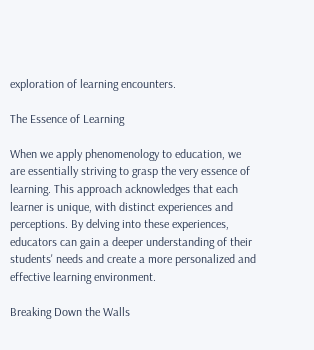exploration of learning encounters.

The Essence of Learning

When we apply phenomenology to education, we are essentially striving to grasp the very essence of learning. This approach acknowledges that each learner is unique, with distinct experiences and perceptions. By delving into these experiences, educators can gain a deeper understanding of their students' needs and create a more personalized and effective learning environment.

Breaking Down the Walls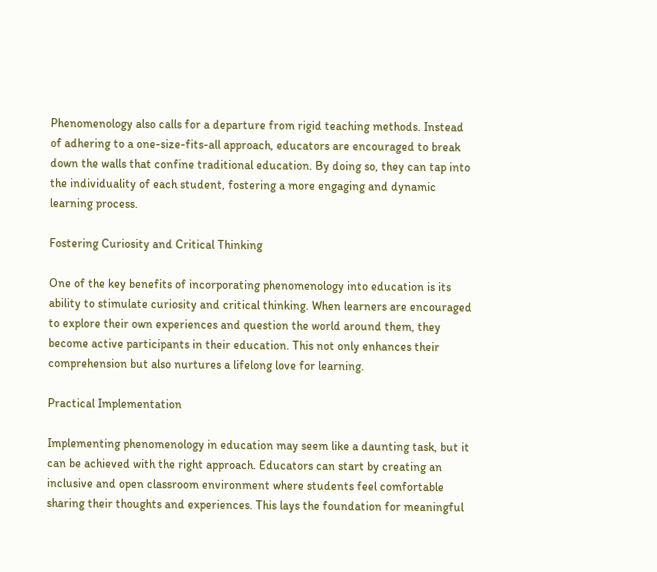Phenomenology also calls for a departure from rigid teaching methods. Instead of adhering to a one-size-fits-all approach, educators are encouraged to break down the walls that confine traditional education. By doing so, they can tap into the individuality of each student, fostering a more engaging and dynamic learning process.

Fostering Curiosity and Critical Thinking

One of the key benefits of incorporating phenomenology into education is its ability to stimulate curiosity and critical thinking. When learners are encouraged to explore their own experiences and question the world around them, they become active participants in their education. This not only enhances their comprehension but also nurtures a lifelong love for learning.

Practical Implementation

Implementing phenomenology in education may seem like a daunting task, but it can be achieved with the right approach. Educators can start by creating an inclusive and open classroom environment where students feel comfortable sharing their thoughts and experiences. This lays the foundation for meaningful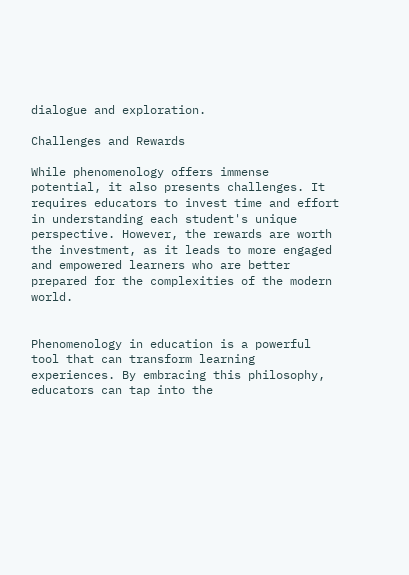dialogue and exploration.

Challenges and Rewards

While phenomenology offers immense potential, it also presents challenges. It requires educators to invest time and effort in understanding each student's unique perspective. However, the rewards are worth the investment, as it leads to more engaged and empowered learners who are better prepared for the complexities of the modern world.


Phenomenology in education is a powerful tool that can transform learning experiences. By embracing this philosophy, educators can tap into the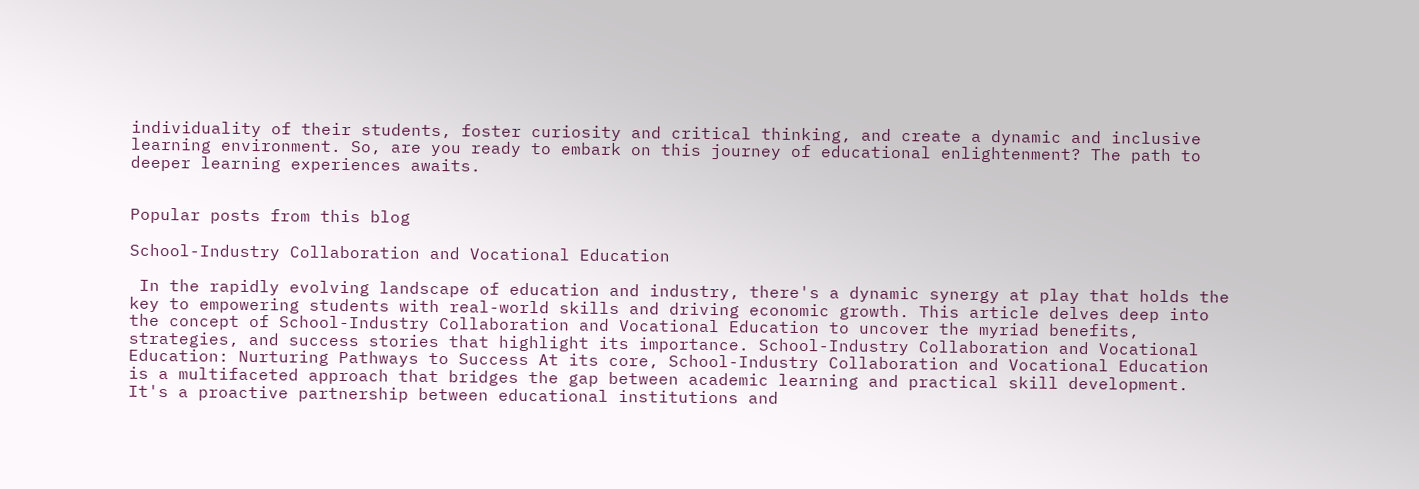individuality of their students, foster curiosity and critical thinking, and create a dynamic and inclusive learning environment. So, are you ready to embark on this journey of educational enlightenment? The path to deeper learning experiences awaits.


Popular posts from this blog

School-Industry Collaboration and Vocational Education

 In the rapidly evolving landscape of education and industry, there's a dynamic synergy at play that holds the key to empowering students with real-world skills and driving economic growth. This article delves deep into the concept of School-Industry Collaboration and Vocational Education to uncover the myriad benefits, strategies, and success stories that highlight its importance. School-Industry Collaboration and Vocational Education: Nurturing Pathways to Success At its core, School-Industry Collaboration and Vocational Education is a multifaceted approach that bridges the gap between academic learning and practical skill development. It's a proactive partnership between educational institutions and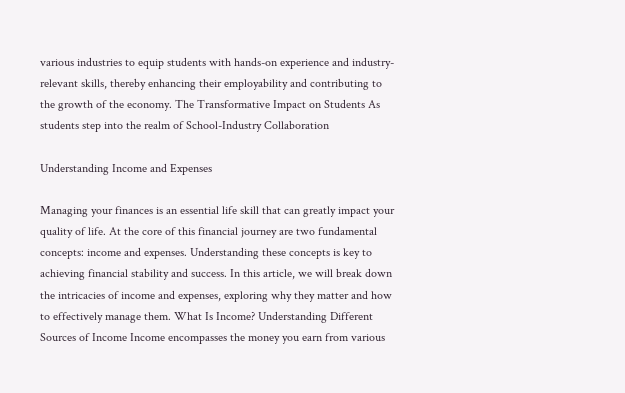various industries to equip students with hands-on experience and industry-relevant skills, thereby enhancing their employability and contributing to the growth of the economy. The Transformative Impact on Students As students step into the realm of School-Industry Collaboration

Understanding Income and Expenses

Managing your finances is an essential life skill that can greatly impact your quality of life. At the core of this financial journey are two fundamental concepts: income and expenses. Understanding these concepts is key to achieving financial stability and success. In this article, we will break down the intricacies of income and expenses, exploring why they matter and how to effectively manage them. What Is Income? Understanding Different Sources of Income Income encompasses the money you earn from various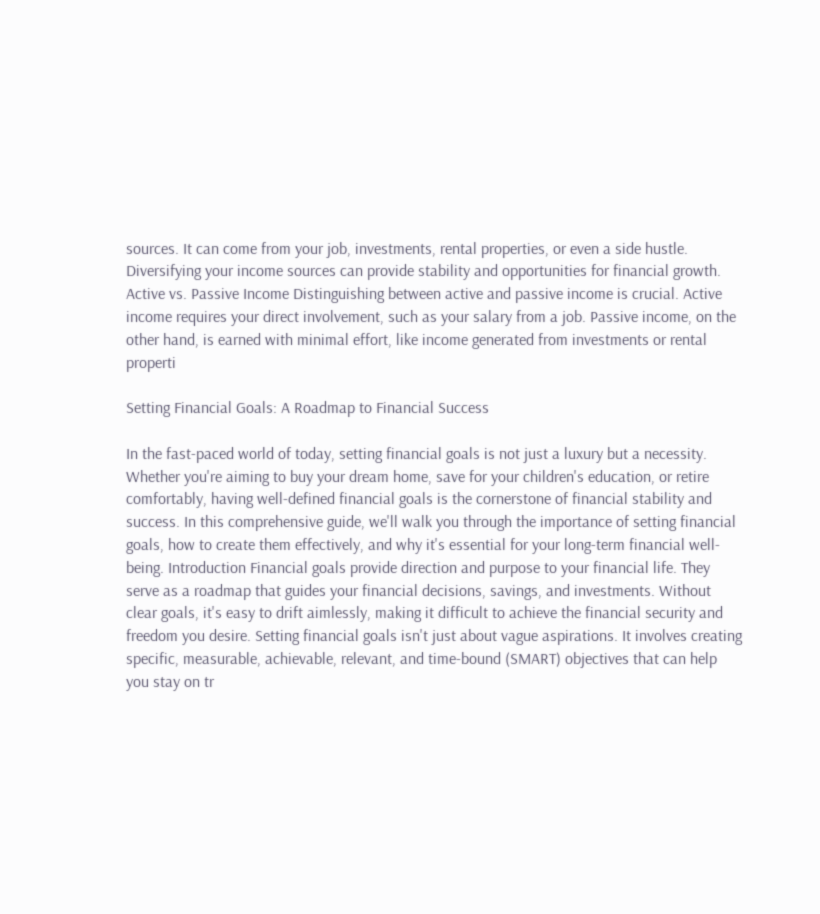sources. It can come from your job, investments, rental properties, or even a side hustle. Diversifying your income sources can provide stability and opportunities for financial growth. Active vs. Passive Income Distinguishing between active and passive income is crucial. Active income requires your direct involvement, such as your salary from a job. Passive income, on the other hand, is earned with minimal effort, like income generated from investments or rental properti

Setting Financial Goals: A Roadmap to Financial Success

In the fast-paced world of today, setting financial goals is not just a luxury but a necessity. Whether you're aiming to buy your dream home, save for your children's education, or retire comfortably, having well-defined financial goals is the cornerstone of financial stability and success. In this comprehensive guide, we'll walk you through the importance of setting financial goals, how to create them effectively, and why it's essential for your long-term financial well-being. Introduction Financial goals provide direction and purpose to your financial life. They serve as a roadmap that guides your financial decisions, savings, and investments. Without clear goals, it's easy to drift aimlessly, making it difficult to achieve the financial security and freedom you desire. Setting financial goals isn't just about vague aspirations. It involves creating specific, measurable, achievable, relevant, and time-bound (SMART) objectives that can help you stay on tr